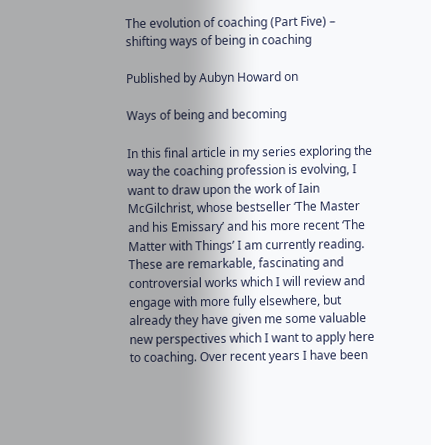The evolution of coaching (Part Five) – shifting ways of being in coaching

Published by Aubyn Howard on

Ways of being and becoming

In this final article in my series exploring the way the coaching profession is evolving, I want to draw upon the work of Iain McGilchrist, whose bestseller ‘The Master and his Emissary’ and his more recent ‘The Matter with Things’ I am currently reading. These are remarkable, fascinating and controversial works which I will review and engage with more fully elsewhere, but already they have given me some valuable new perspectives which I want to apply here to coaching. Over recent years I have been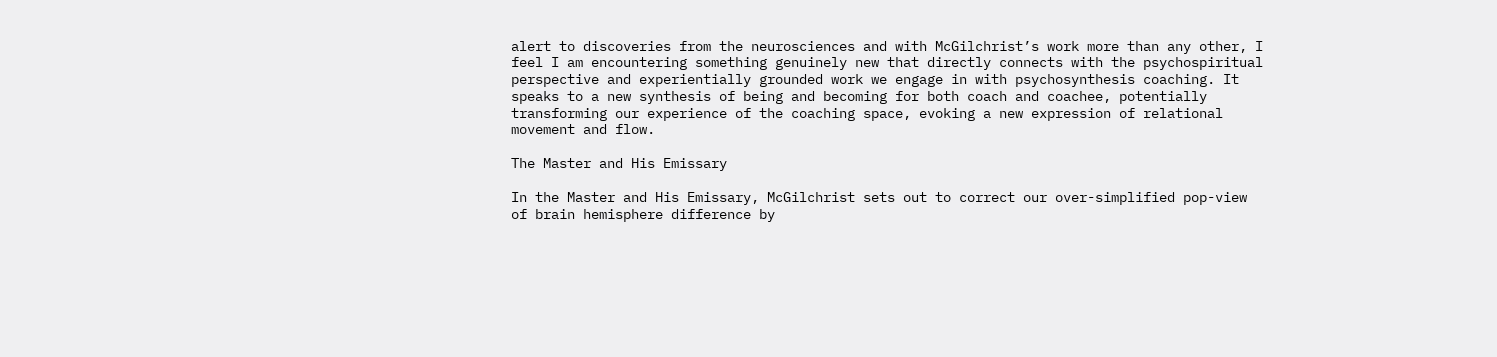alert to discoveries from the neurosciences and with McGilchrist’s work more than any other, I feel I am encountering something genuinely new that directly connects with the psychospiritual perspective and experientially grounded work we engage in with psychosynthesis coaching. It speaks to a new synthesis of being and becoming for both coach and coachee, potentially transforming our experience of the coaching space, evoking a new expression of relational movement and flow.

The Master and His Emissary

In the Master and His Emissary, McGilchrist sets out to correct our over-simplified pop-view of brain hemisphere difference by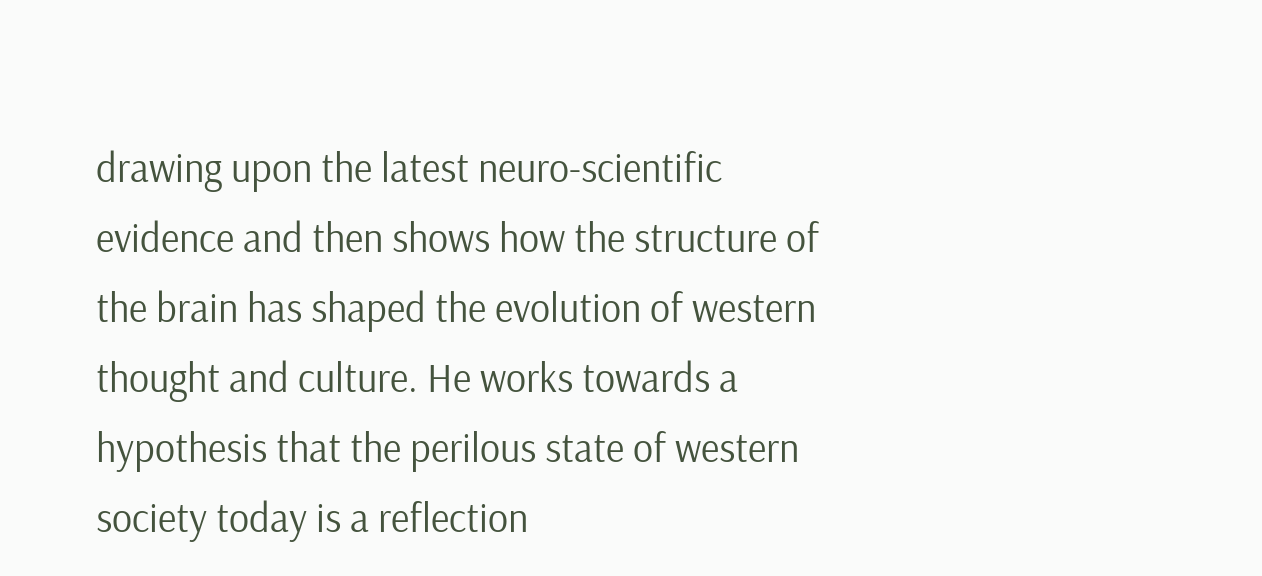drawing upon the latest neuro-scientific evidence and then shows how the structure of the brain has shaped the evolution of western thought and culture. He works towards a hypothesis that the perilous state of western society today is a reflection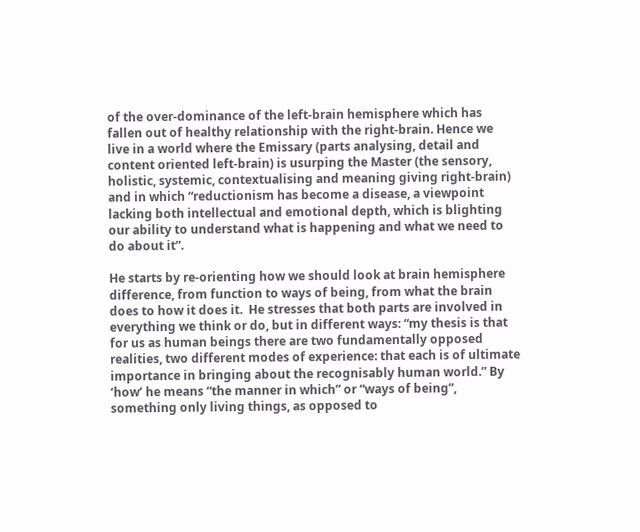of the over-dominance of the left-brain hemisphere which has fallen out of healthy relationship with the right-brain. Hence we live in a world where the Emissary (parts analysing, detail and content oriented left-brain) is usurping the Master (the sensory, holistic, systemic, contextualising and meaning giving right-brain) and in which “reductionism has become a disease, a viewpoint lacking both intellectual and emotional depth, which is blighting our ability to understand what is happening and what we need to do about it”.

He starts by re-orienting how we should look at brain hemisphere difference, from function to ways of being, from what the brain does to how it does it.  He stresses that both parts are involved in everything we think or do, but in different ways: “my thesis is that for us as human beings there are two fundamentally opposed realities, two different modes of experience: that each is of ultimate importance in bringing about the recognisably human world.” By ‘how’ he means “the manner in which” or “ways of being”, something only living things, as opposed to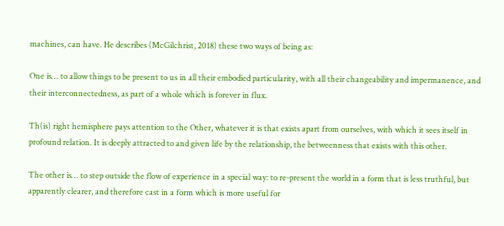machines, can have. He describes (McGilchrist, 2018) these two ways of being as:

One is… to allow things to be present to us in all their embodied particularity, with all their changeability and impermanence, and their interconnectedness, as part of a whole which is forever in flux.

Th(is) right hemisphere pays attention to the Other, whatever it is that exists apart from ourselves, with which it sees itself in profound relation. It is deeply attracted to and given life by the relationship, the betweenness that exists with this other.

The other is… to step outside the flow of experience in a special way: to re-present the world in a form that is less truthful, but apparently clearer, and therefore cast in a form which is more useful for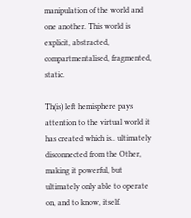manipulation of the world and one another. This world is explicit, abstracted, compartmentalised, fragmented, static.

Th(is) left hemisphere pays attention to the virtual world it has created which is.. ultimately disconnected from the Other, making it powerful, but ultimately only able to operate on, and to know, itself.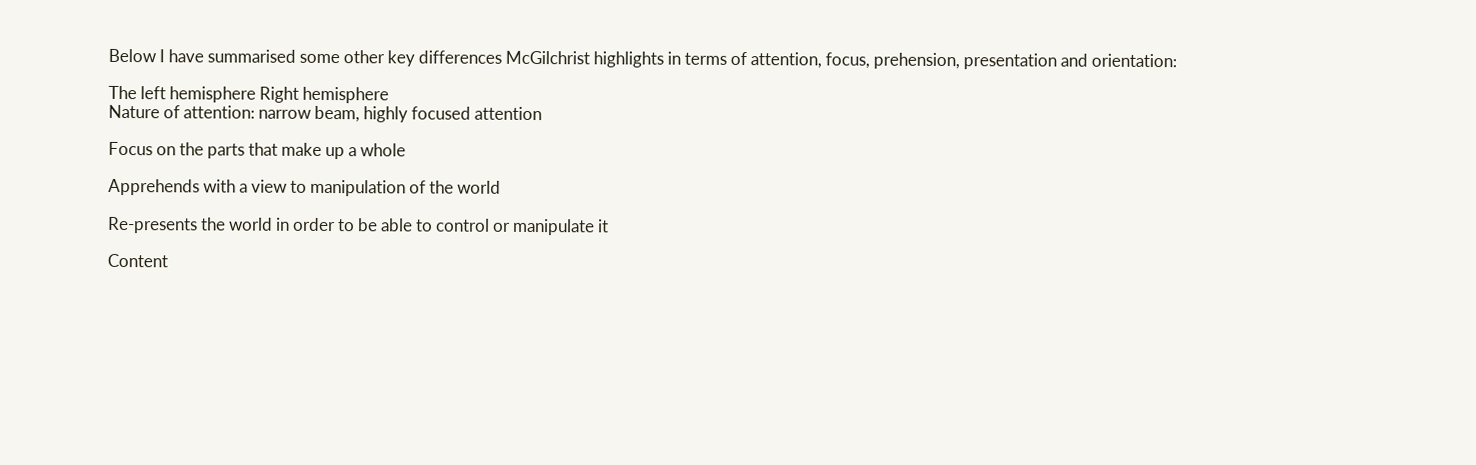Below I have summarised some other key differences McGilchrist highlights in terms of attention, focus, prehension, presentation and orientation:

The left hemisphere Right hemisphere
Nature of attention: narrow beam, highly focused attention

Focus on the parts that make up a whole

Apprehends with a view to manipulation of the world

Re-presents the world in order to be able to control or manipulate it

Content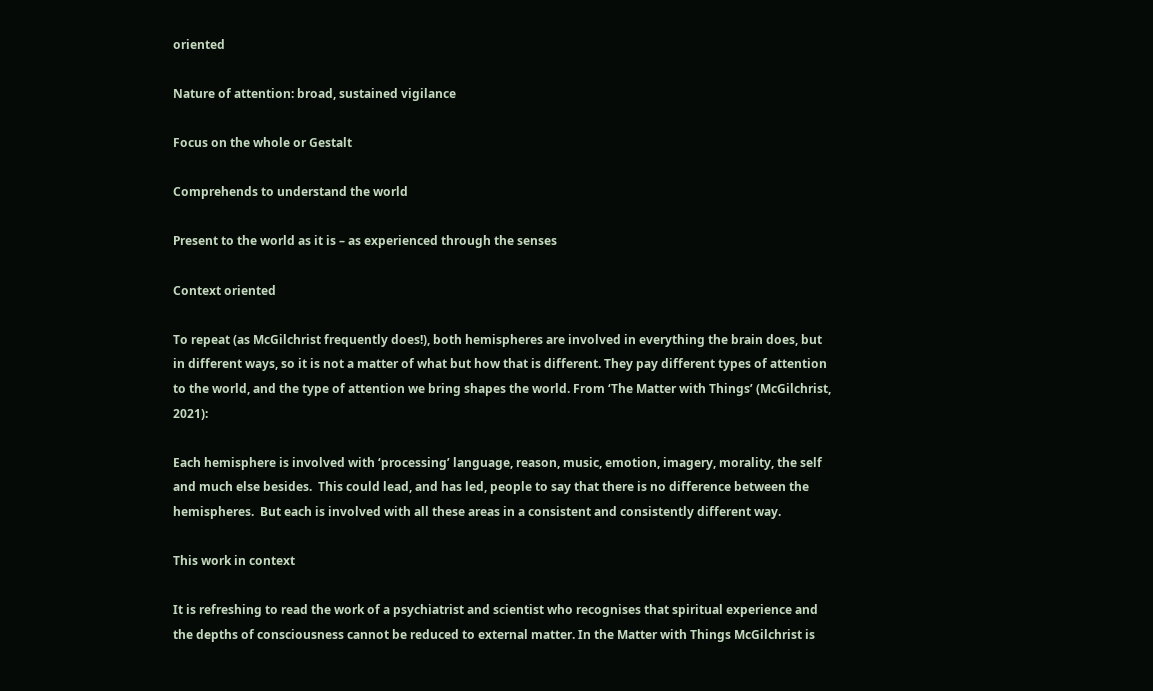oriented

Nature of attention: broad, sustained vigilance

Focus on the whole or Gestalt

Comprehends to understand the world

Present to the world as it is – as experienced through the senses

Context oriented

To repeat (as McGilchrist frequently does!), both hemispheres are involved in everything the brain does, but in different ways, so it is not a matter of what but how that is different. They pay different types of attention to the world, and the type of attention we bring shapes the world. From ‘The Matter with Things’ (McGilchrist, 2021):

Each hemisphere is involved with ‘processing’ language, reason, music, emotion, imagery, morality, the self and much else besides.  This could lead, and has led, people to say that there is no difference between the hemispheres.  But each is involved with all these areas in a consistent and consistently different way.

This work in context

It is refreshing to read the work of a psychiatrist and scientist who recognises that spiritual experience and the depths of consciousness cannot be reduced to external matter. In the Matter with Things McGilchrist is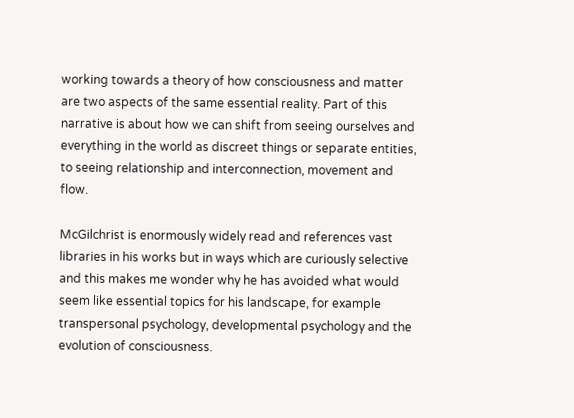working towards a theory of how consciousness and matter are two aspects of the same essential reality. Part of this narrative is about how we can shift from seeing ourselves and everything in the world as discreet things or separate entities, to seeing relationship and interconnection, movement and flow.

McGilchrist is enormously widely read and references vast libraries in his works but in ways which are curiously selective and this makes me wonder why he has avoided what would seem like essential topics for his landscape, for example transpersonal psychology, developmental psychology and the evolution of consciousness.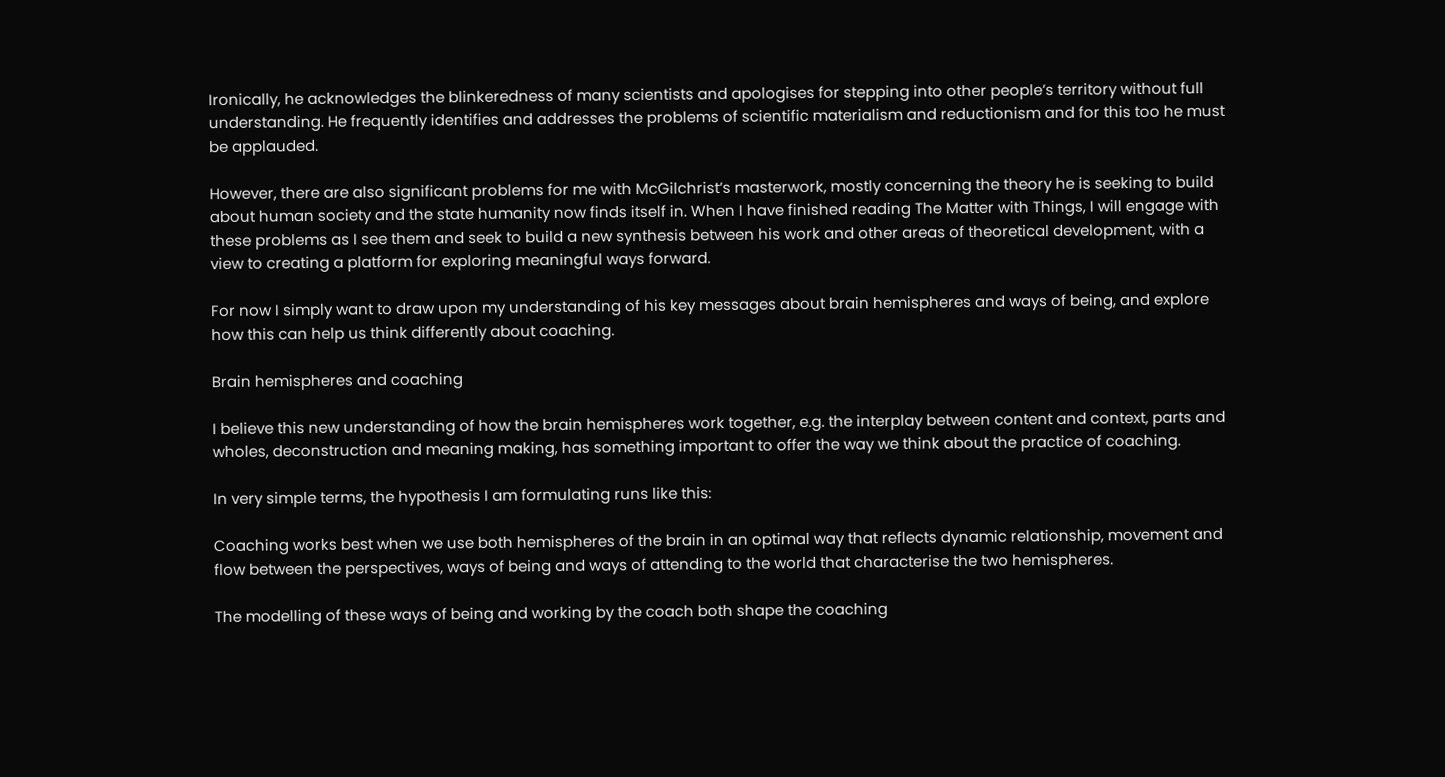Ironically, he acknowledges the blinkeredness of many scientists and apologises for stepping into other people’s territory without full understanding. He frequently identifies and addresses the problems of scientific materialism and reductionism and for this too he must be applauded.

However, there are also significant problems for me with McGilchrist’s masterwork, mostly concerning the theory he is seeking to build about human society and the state humanity now finds itself in. When I have finished reading The Matter with Things, I will engage with these problems as I see them and seek to build a new synthesis between his work and other areas of theoretical development, with a view to creating a platform for exploring meaningful ways forward.

For now I simply want to draw upon my understanding of his key messages about brain hemispheres and ways of being, and explore how this can help us think differently about coaching.

Brain hemispheres and coaching

I believe this new understanding of how the brain hemispheres work together, e.g. the interplay between content and context, parts and wholes, deconstruction and meaning making, has something important to offer the way we think about the practice of coaching.

In very simple terms, the hypothesis I am formulating runs like this:

Coaching works best when we use both hemispheres of the brain in an optimal way that reflects dynamic relationship, movement and flow between the perspectives, ways of being and ways of attending to the world that characterise the two hemispheres.

The modelling of these ways of being and working by the coach both shape the coaching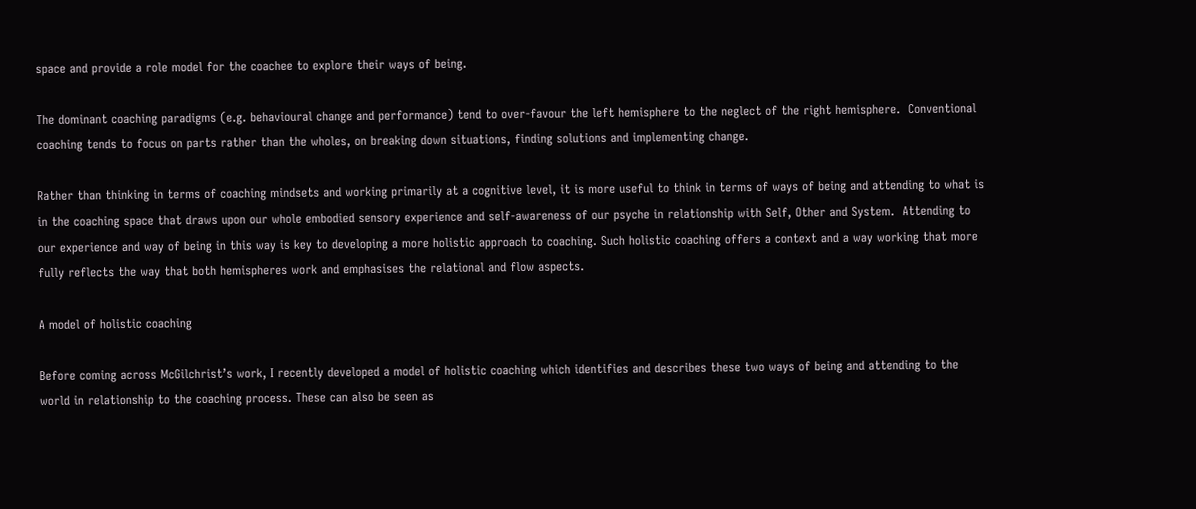space and provide a role model for the coachee to explore their ways of being.

The dominant coaching paradigms (e.g. behavioural change and performance) tend to over-favour the left hemisphere to the neglect of the right hemisphere.  Conventional coaching tends to focus on parts rather than the wholes, on breaking down situations, finding solutions and implementing change.

Rather than thinking in terms of coaching mindsets and working primarily at a cognitive level, it is more useful to think in terms of ways of being and attending to what is in the coaching space that draws upon our whole embodied sensory experience and self-awareness of our psyche in relationship with Self, Other and System.  Attending to our experience and way of being in this way is key to developing a more holistic approach to coaching. Such holistic coaching offers a context and a way working that more fully reflects the way that both hemispheres work and emphasises the relational and flow aspects.

A model of holistic coaching

Before coming across McGilchrist’s work, I recently developed a model of holistic coaching which identifies and describes these two ways of being and attending to the world in relationship to the coaching process. These can also be seen as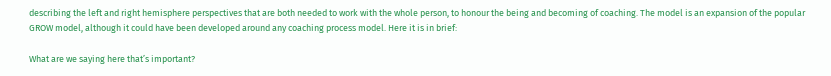describing the left and right hemisphere perspectives that are both needed to work with the whole person, to honour the being and becoming of coaching. The model is an expansion of the popular GROW model, although it could have been developed around any coaching process model. Here it is in brief:

What are we saying here that’s important?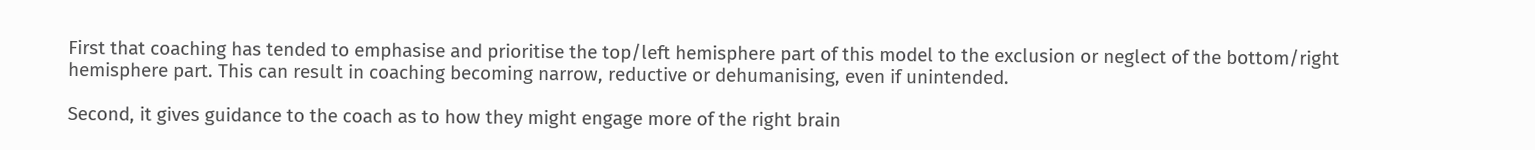First that coaching has tended to emphasise and prioritise the top/left hemisphere part of this model to the exclusion or neglect of the bottom/right hemisphere part. This can result in coaching becoming narrow, reductive or dehumanising, even if unintended.

Second, it gives guidance to the coach as to how they might engage more of the right brain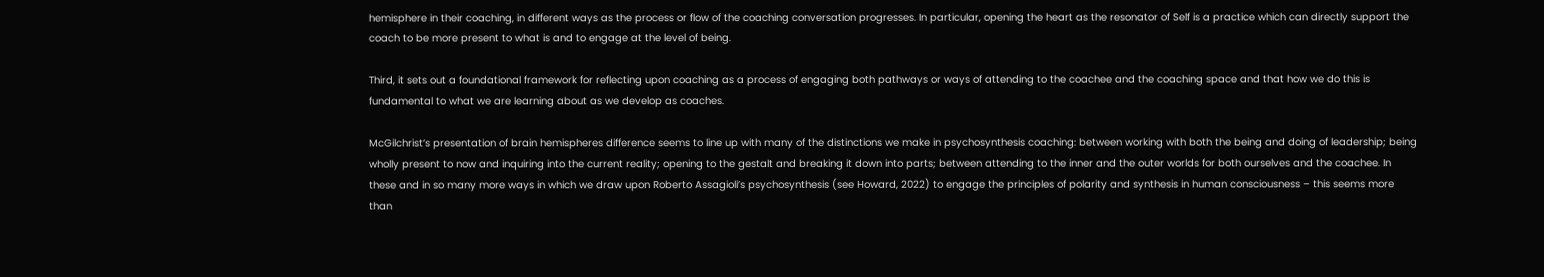hemisphere in their coaching, in different ways as the process or flow of the coaching conversation progresses. In particular, opening the heart as the resonator of Self is a practice which can directly support the coach to be more present to what is and to engage at the level of being.

Third, it sets out a foundational framework for reflecting upon coaching as a process of engaging both pathways or ways of attending to the coachee and the coaching space and that how we do this is fundamental to what we are learning about as we develop as coaches.

McGilchrist’s presentation of brain hemispheres difference seems to line up with many of the distinctions we make in psychosynthesis coaching: between working with both the being and doing of leadership; being wholly present to now and inquiring into the current reality; opening to the gestalt and breaking it down into parts; between attending to the inner and the outer worlds for both ourselves and the coachee. In these and in so many more ways in which we draw upon Roberto Assagioli’s psychosynthesis (see Howard, 2022) to engage the principles of polarity and synthesis in human consciousness – this seems more than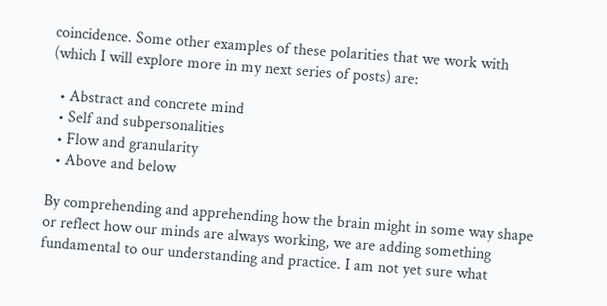coincidence. Some other examples of these polarities that we work with (which I will explore more in my next series of posts) are:

  • Abstract and concrete mind
  • Self and subpersonalities
  • Flow and granularity
  • Above and below

By comprehending and apprehending how the brain might in some way shape or reflect how our minds are always working, we are adding something fundamental to our understanding and practice. I am not yet sure what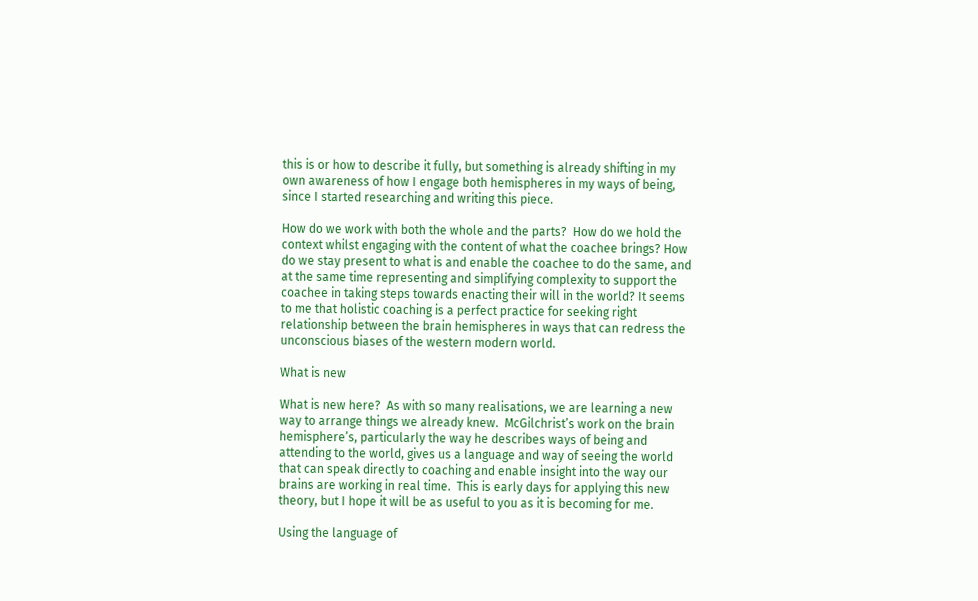this is or how to describe it fully, but something is already shifting in my own awareness of how I engage both hemispheres in my ways of being, since I started researching and writing this piece.

How do we work with both the whole and the parts?  How do we hold the context whilst engaging with the content of what the coachee brings? How do we stay present to what is and enable the coachee to do the same, and at the same time representing and simplifying complexity to support the coachee in taking steps towards enacting their will in the world? It seems to me that holistic coaching is a perfect practice for seeking right relationship between the brain hemispheres in ways that can redress the unconscious biases of the western modern world.

What is new

What is new here?  As with so many realisations, we are learning a new way to arrange things we already knew.  McGilchrist’s work on the brain hemisphere’s, particularly the way he describes ways of being and attending to the world, gives us a language and way of seeing the world that can speak directly to coaching and enable insight into the way our brains are working in real time.  This is early days for applying this new theory, but I hope it will be as useful to you as it is becoming for me.

Using the language of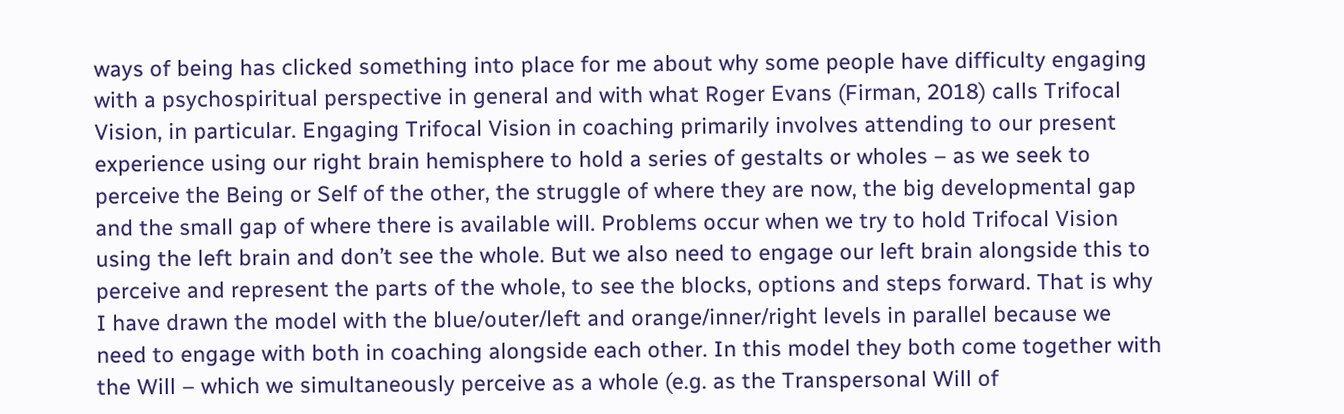ways of being has clicked something into place for me about why some people have difficulty engaging with a psychospiritual perspective in general and with what Roger Evans (Firman, 2018) calls Trifocal Vision, in particular. Engaging Trifocal Vision in coaching primarily involves attending to our present experience using our right brain hemisphere to hold a series of gestalts or wholes – as we seek to perceive the Being or Self of the other, the struggle of where they are now, the big developmental gap and the small gap of where there is available will. Problems occur when we try to hold Trifocal Vision using the left brain and don’t see the whole. But we also need to engage our left brain alongside this to perceive and represent the parts of the whole, to see the blocks, options and steps forward. That is why I have drawn the model with the blue/outer/left and orange/inner/right levels in parallel because we need to engage with both in coaching alongside each other. In this model they both come together with the Will – which we simultaneously perceive as a whole (e.g. as the Transpersonal Will of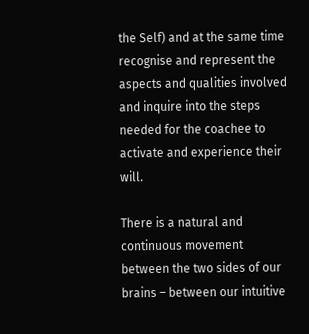the Self) and at the same time recognise and represent the aspects and qualities involved and inquire into the steps needed for the coachee to activate and experience their will.

There is a natural and continuous movement between the two sides of our brains – between our intuitive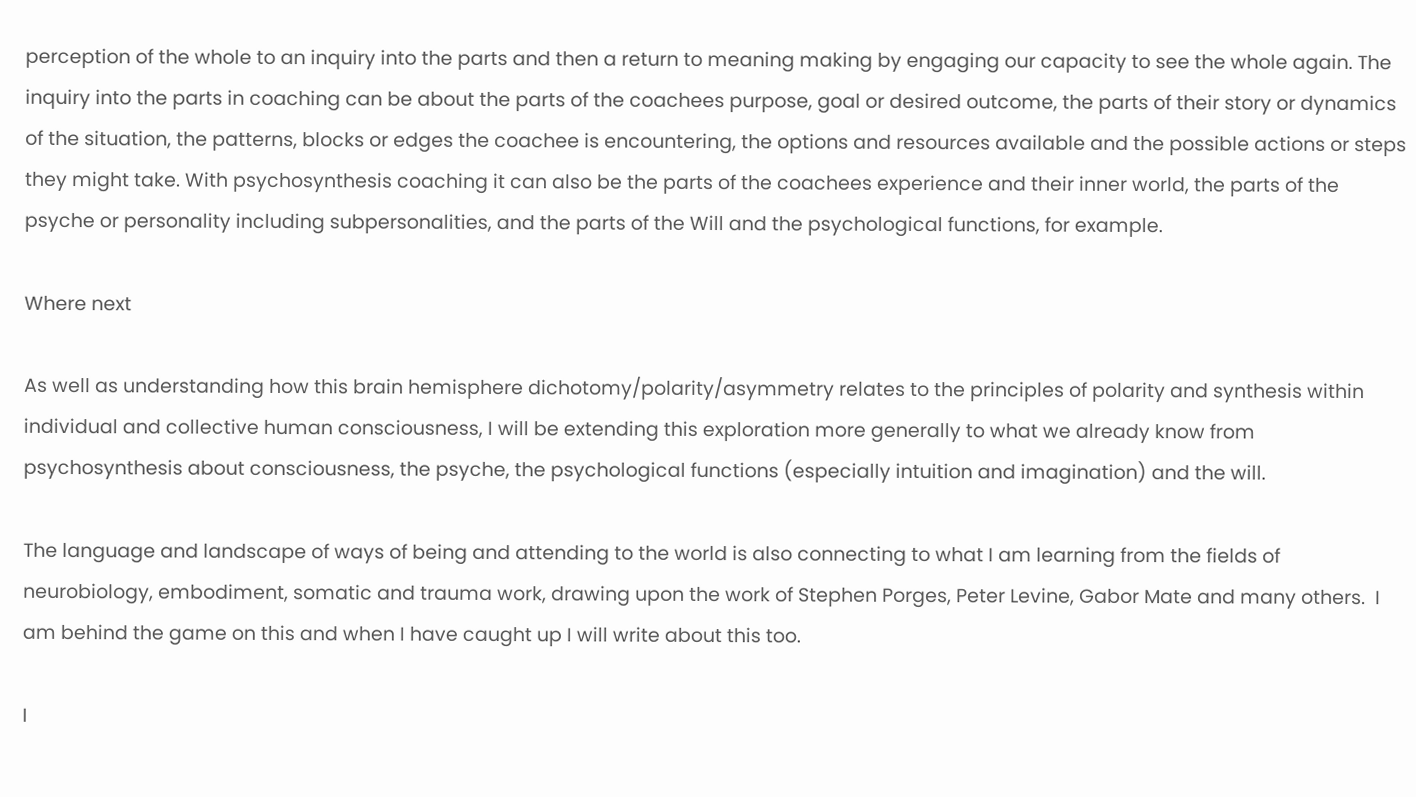perception of the whole to an inquiry into the parts and then a return to meaning making by engaging our capacity to see the whole again. The inquiry into the parts in coaching can be about the parts of the coachees purpose, goal or desired outcome, the parts of their story or dynamics of the situation, the patterns, blocks or edges the coachee is encountering, the options and resources available and the possible actions or steps they might take. With psychosynthesis coaching it can also be the parts of the coachees experience and their inner world, the parts of the psyche or personality including subpersonalities, and the parts of the Will and the psychological functions, for example.

Where next

As well as understanding how this brain hemisphere dichotomy/polarity/asymmetry relates to the principles of polarity and synthesis within individual and collective human consciousness, I will be extending this exploration more generally to what we already know from psychosynthesis about consciousness, the psyche, the psychological functions (especially intuition and imagination) and the will.

The language and landscape of ways of being and attending to the world is also connecting to what I am learning from the fields of neurobiology, embodiment, somatic and trauma work, drawing upon the work of Stephen Porges, Peter Levine, Gabor Mate and many others.  I am behind the game on this and when I have caught up I will write about this too.

I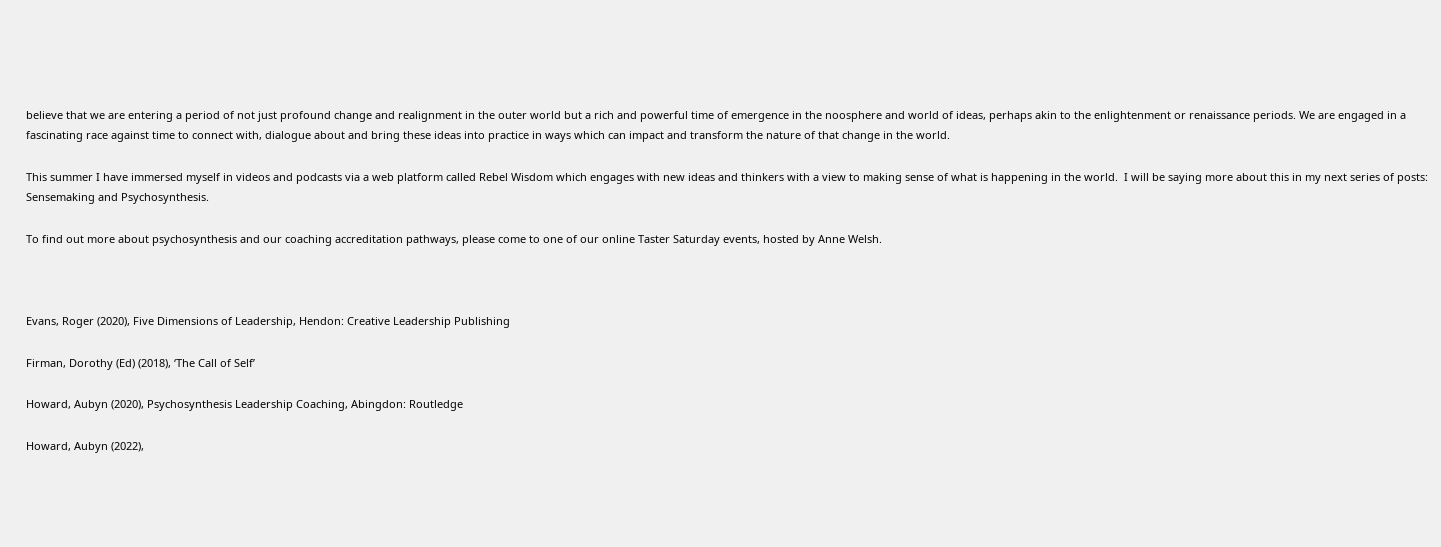believe that we are entering a period of not just profound change and realignment in the outer world but a rich and powerful time of emergence in the noosphere and world of ideas, perhaps akin to the enlightenment or renaissance periods. We are engaged in a fascinating race against time to connect with, dialogue about and bring these ideas into practice in ways which can impact and transform the nature of that change in the world.

This summer I have immersed myself in videos and podcasts via a web platform called Rebel Wisdom which engages with new ideas and thinkers with a view to making sense of what is happening in the world.  I will be saying more about this in my next series of posts: Sensemaking and Psychosynthesis.

To find out more about psychosynthesis and our coaching accreditation pathways, please come to one of our online Taster Saturday events, hosted by Anne Welsh.



Evans, Roger (2020), Five Dimensions of Leadership, Hendon: Creative Leadership Publishing

Firman, Dorothy (Ed) (2018), ‘The Call of Self’

Howard, Aubyn (2020), Psychosynthesis Leadership Coaching, Abingdon: Routledge

Howard, Aubyn (2022),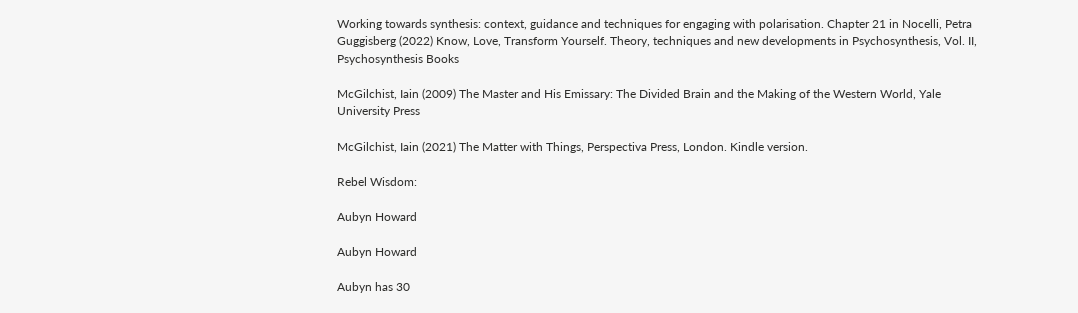Working towards synthesis: context, guidance and techniques for engaging with polarisation. Chapter 21 in Nocelli, Petra Guggisberg (2022) Know, Love, Transform Yourself. Theory, techniques and new developments in Psychosynthesis, Vol. II, Psychosynthesis Books

McGilchist, Iain (2009) The Master and His Emissary: The Divided Brain and the Making of the Western World, Yale University Press

McGilchist, Iain (2021) The Matter with Things, Perspectiva Press, London. Kindle version.

Rebel Wisdom:

Aubyn Howard

Aubyn Howard

Aubyn has 30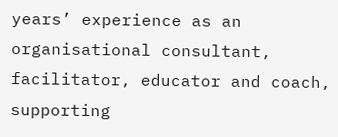years’ experience as an organisational consultant, facilitator, educator and coach, supporting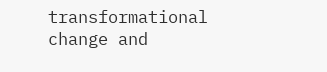transformational change and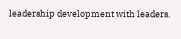leadership development with leaders.